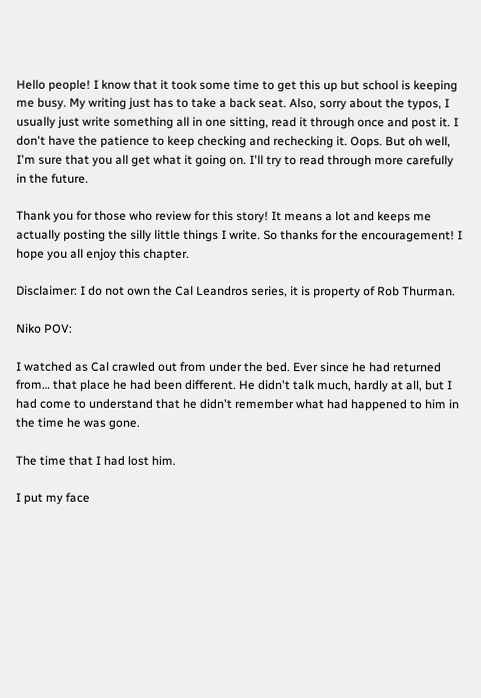Hello people! I know that it took some time to get this up but school is keeping me busy. My writing just has to take a back seat. Also, sorry about the typos, I usually just write something all in one sitting, read it through once and post it. I don't have the patience to keep checking and rechecking it. Oops. But oh well, I'm sure that you all get what it going on. I'll try to read through more carefully in the future.

Thank you for those who review for this story! It means a lot and keeps me actually posting the silly little things I write. So thanks for the encouragement! I hope you all enjoy this chapter.

Disclaimer: I do not own the Cal Leandros series, it is property of Rob Thurman.

Niko POV:

I watched as Cal crawled out from under the bed. Ever since he had returned from… that place he had been different. He didn't talk much, hardly at all, but I had come to understand that he didn't remember what had happened to him in the time he was gone.

The time that I had lost him.

I put my face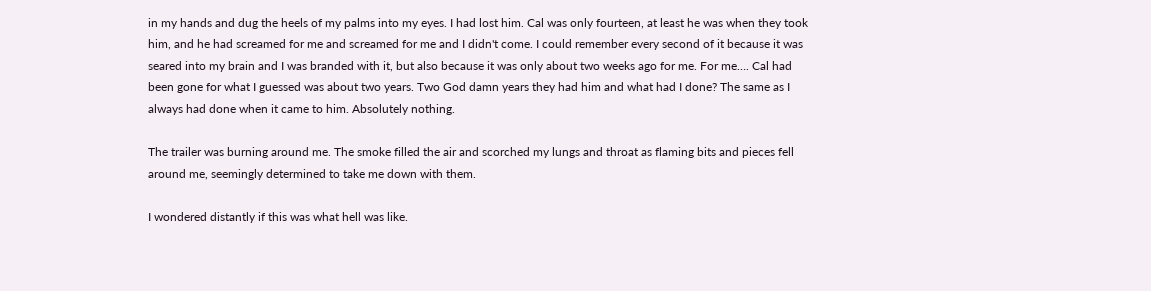in my hands and dug the heels of my palms into my eyes. I had lost him. Cal was only fourteen, at least he was when they took him, and he had screamed for me and screamed for me and I didn't come. I could remember every second of it because it was seared into my brain and I was branded with it, but also because it was only about two weeks ago for me. For me…. Cal had been gone for what I guessed was about two years. Two God damn years they had him and what had I done? The same as I always had done when it came to him. Absolutely nothing.

The trailer was burning around me. The smoke filled the air and scorched my lungs and throat as flaming bits and pieces fell around me, seemingly determined to take me down with them.

I wondered distantly if this was what hell was like.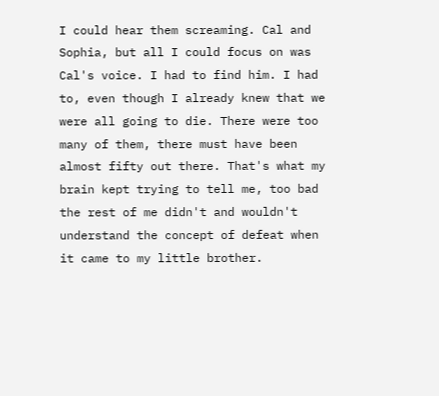I could hear them screaming. Cal and Sophia, but all I could focus on was Cal's voice. I had to find him. I had to, even though I already knew that we were all going to die. There were too many of them, there must have been almost fifty out there. That's what my brain kept trying to tell me, too bad the rest of me didn't and wouldn't understand the concept of defeat when it came to my little brother.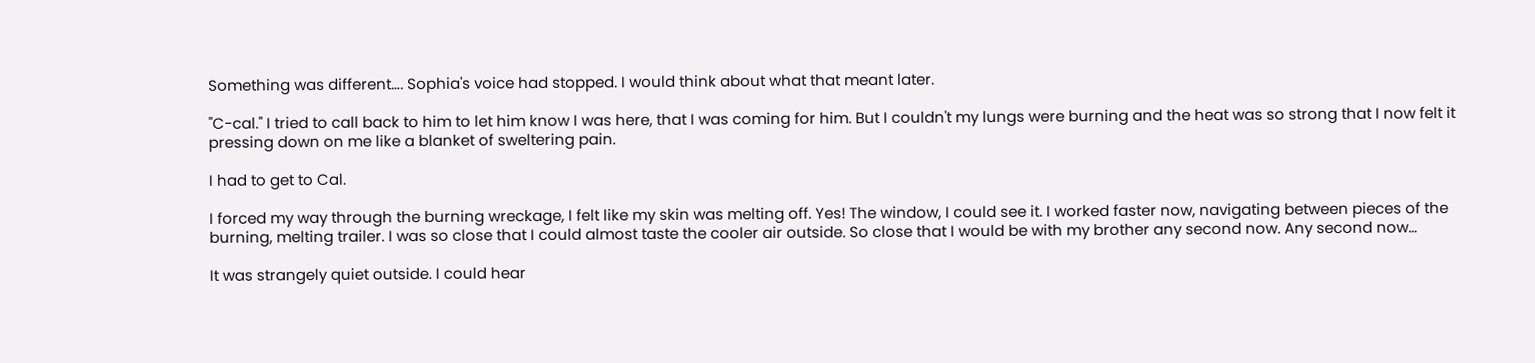Something was different…. Sophia's voice had stopped. I would think about what that meant later.

"C-cal." I tried to call back to him to let him know I was here, that I was coming for him. But I couldn't my lungs were burning and the heat was so strong that I now felt it pressing down on me like a blanket of sweltering pain.

I had to get to Cal.

I forced my way through the burning wreckage, I felt like my skin was melting off. Yes! The window, I could see it. I worked faster now, navigating between pieces of the burning, melting trailer. I was so close that I could almost taste the cooler air outside. So close that I would be with my brother any second now. Any second now…

It was strangely quiet outside. I could hear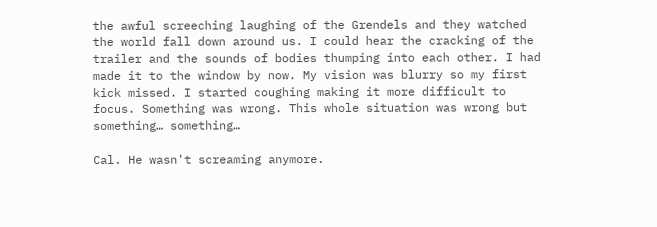the awful screeching laughing of the Grendels and they watched the world fall down around us. I could hear the cracking of the trailer and the sounds of bodies thumping into each other. I had made it to the window by now. My vision was blurry so my first kick missed. I started coughing making it more difficult to focus. Something was wrong. This whole situation was wrong but something… something…

Cal. He wasn't screaming anymore.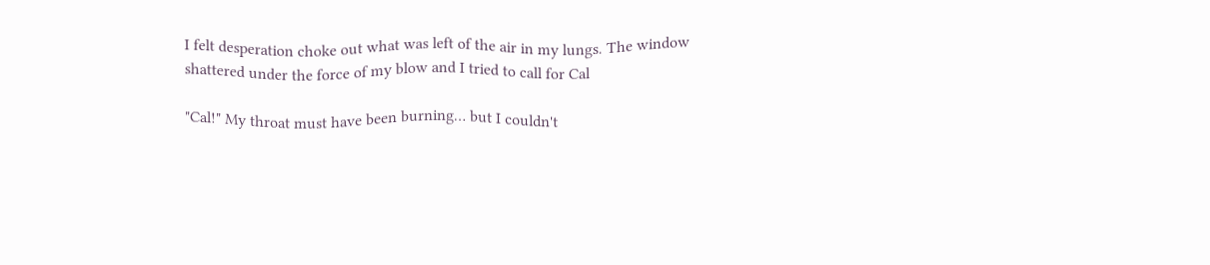I felt desperation choke out what was left of the air in my lungs. The window shattered under the force of my blow and I tried to call for Cal

"Cal!" My throat must have been burning… but I couldn't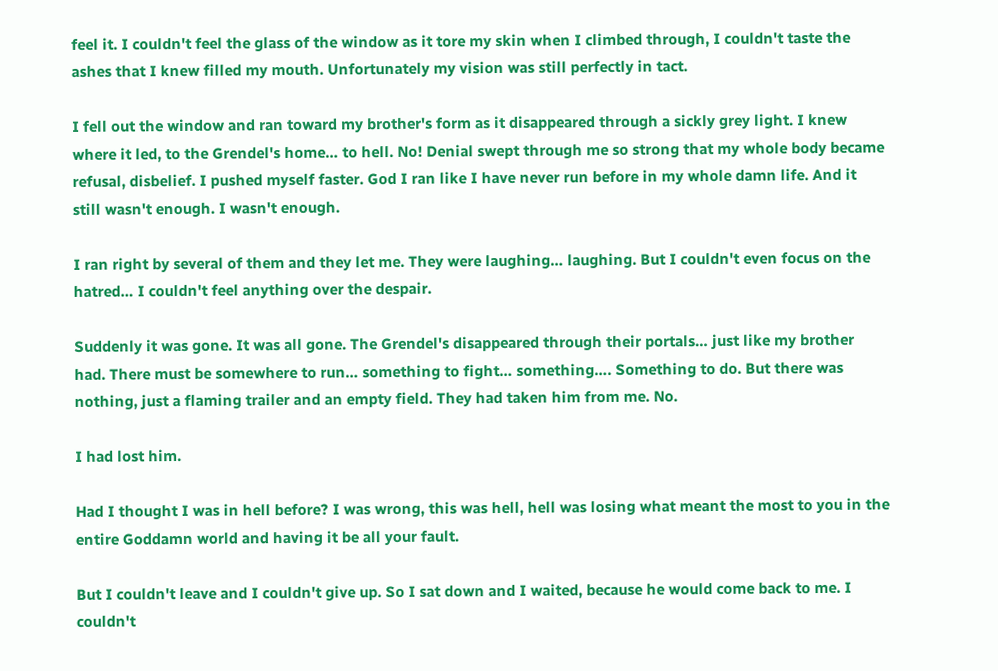feel it. I couldn't feel the glass of the window as it tore my skin when I climbed through, I couldn't taste the ashes that I knew filled my mouth. Unfortunately my vision was still perfectly in tact.

I fell out the window and ran toward my brother's form as it disappeared through a sickly grey light. I knew where it led, to the Grendel's home… to hell. No! Denial swept through me so strong that my whole body became refusal, disbelief. I pushed myself faster. God I ran like I have never run before in my whole damn life. And it still wasn't enough. I wasn't enough.

I ran right by several of them and they let me. They were laughing… laughing. But I couldn't even focus on the hatred… I couldn't feel anything over the despair.

Suddenly it was gone. It was all gone. The Grendel's disappeared through their portals… just like my brother had. There must be somewhere to run… something to fight… something…. Something to do. But there was nothing, just a flaming trailer and an empty field. They had taken him from me. No.

I had lost him.

Had I thought I was in hell before? I was wrong, this was hell, hell was losing what meant the most to you in the entire Goddamn world and having it be all your fault.

But I couldn't leave and I couldn't give up. So I sat down and I waited, because he would come back to me. I couldn't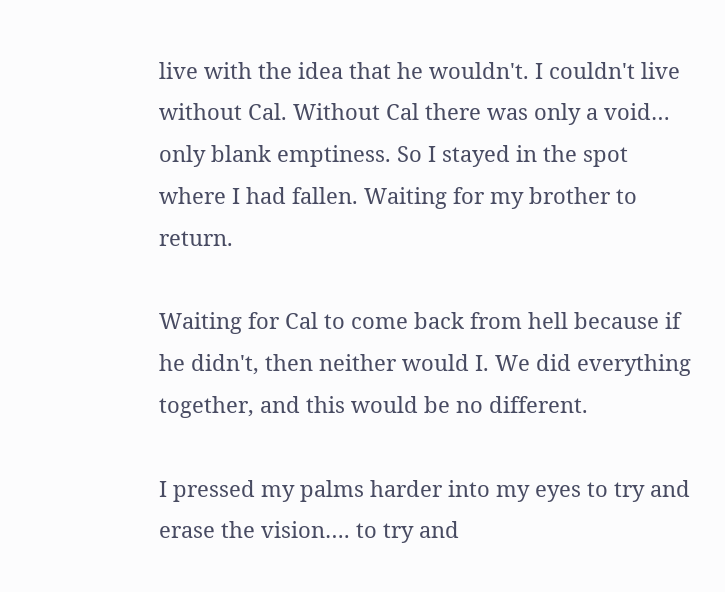live with the idea that he wouldn't. I couldn't live without Cal. Without Cal there was only a void… only blank emptiness. So I stayed in the spot where I had fallen. Waiting for my brother to return.

Waiting for Cal to come back from hell because if he didn't, then neither would I. We did everything together, and this would be no different.

I pressed my palms harder into my eyes to try and erase the vision…. to try and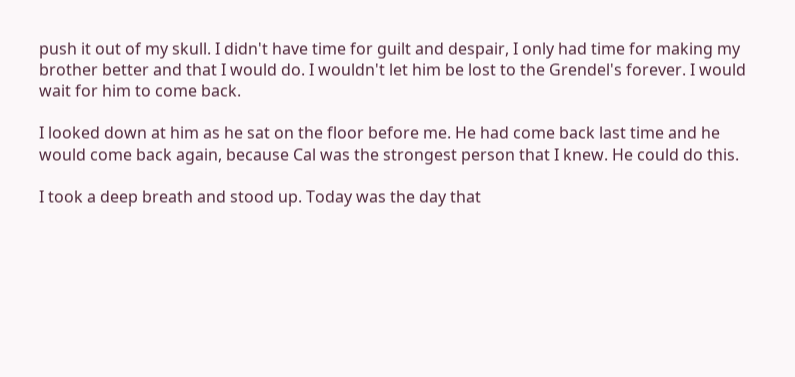push it out of my skull. I didn't have time for guilt and despair, I only had time for making my brother better and that I would do. I wouldn't let him be lost to the Grendel's forever. I would wait for him to come back.

I looked down at him as he sat on the floor before me. He had come back last time and he would come back again, because Cal was the strongest person that I knew. He could do this.

I took a deep breath and stood up. Today was the day that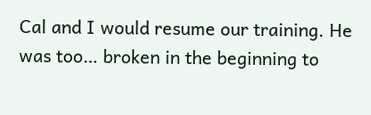Cal and I would resume our training. He was too… broken in the beginning to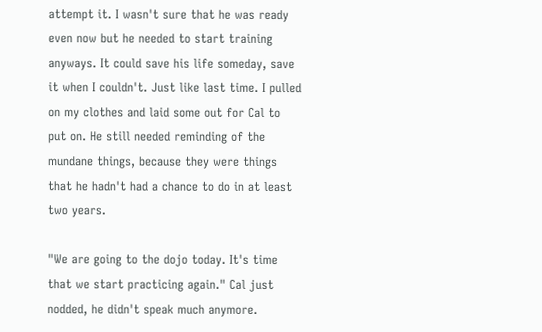attempt it. I wasn't sure that he was ready even now but he needed to start training anyways. It could save his life someday, save it when I couldn't. Just like last time. I pulled on my clothes and laid some out for Cal to put on. He still needed reminding of the mundane things, because they were things that he hadn't had a chance to do in at least two years.

"We are going to the dojo today. It's time that we start practicing again." Cal just nodded, he didn't speak much anymore.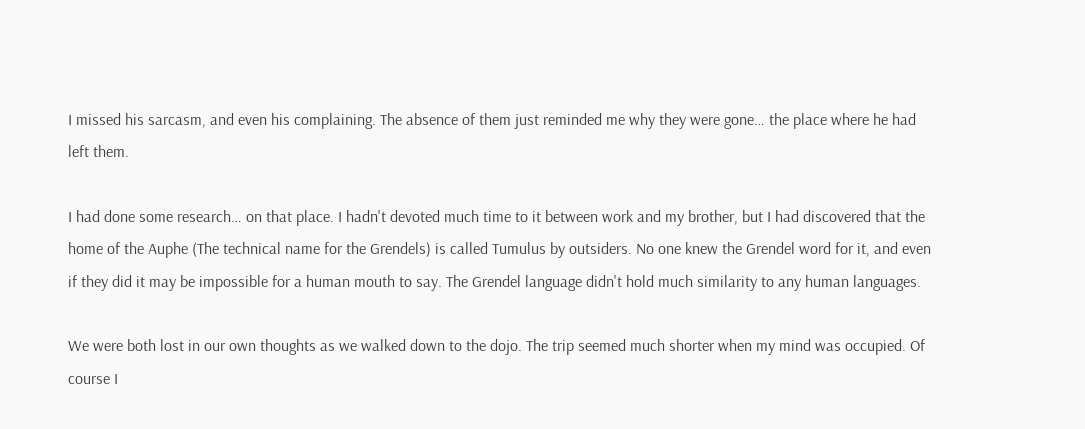I missed his sarcasm, and even his complaining. The absence of them just reminded me why they were gone… the place where he had left them.

I had done some research… on that place. I hadn't devoted much time to it between work and my brother, but I had discovered that the home of the Auphe (The technical name for the Grendels) is called Tumulus by outsiders. No one knew the Grendel word for it, and even if they did it may be impossible for a human mouth to say. The Grendel language didn't hold much similarity to any human languages.

We were both lost in our own thoughts as we walked down to the dojo. The trip seemed much shorter when my mind was occupied. Of course I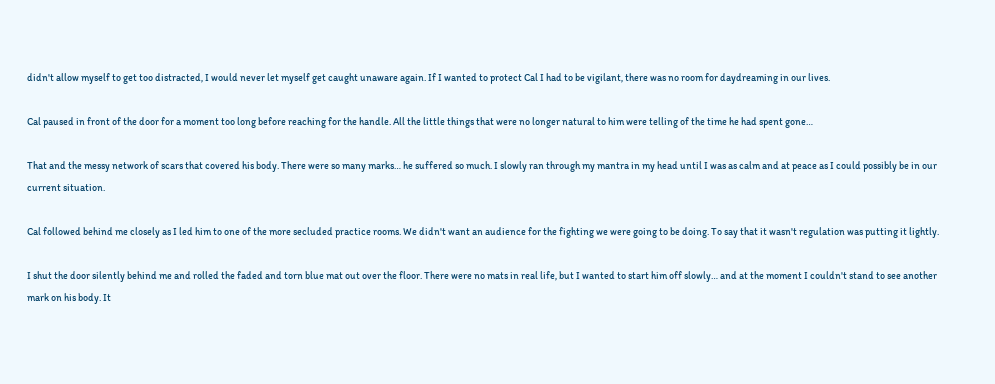didn't allow myself to get too distracted, I would never let myself get caught unaware again. If I wanted to protect Cal I had to be vigilant, there was no room for daydreaming in our lives.

Cal paused in front of the door for a moment too long before reaching for the handle. All the little things that were no longer natural to him were telling of the time he had spent gone…

That and the messy network of scars that covered his body. There were so many marks… he suffered so much. I slowly ran through my mantra in my head until I was as calm and at peace as I could possibly be in our current situation.

Cal followed behind me closely as I led him to one of the more secluded practice rooms. We didn't want an audience for the fighting we were going to be doing. To say that it wasn't regulation was putting it lightly.

I shut the door silently behind me and rolled the faded and torn blue mat out over the floor. There were no mats in real life, but I wanted to start him off slowly… and at the moment I couldn't stand to see another mark on his body. It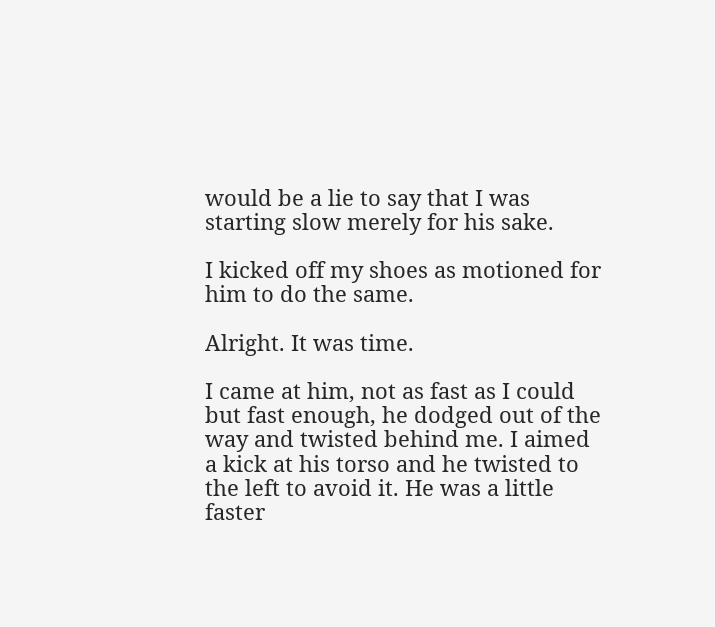would be a lie to say that I was starting slow merely for his sake.

I kicked off my shoes as motioned for him to do the same.

Alright. It was time.

I came at him, not as fast as I could but fast enough, he dodged out of the way and twisted behind me. I aimed a kick at his torso and he twisted to the left to avoid it. He was a little faster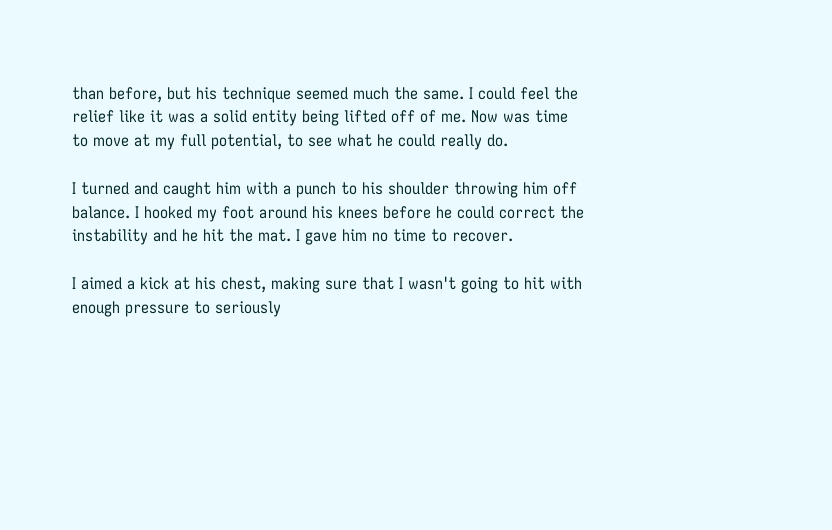than before, but his technique seemed much the same. I could feel the relief like it was a solid entity being lifted off of me. Now was time to move at my full potential, to see what he could really do.

I turned and caught him with a punch to his shoulder throwing him off balance. I hooked my foot around his knees before he could correct the instability and he hit the mat. I gave him no time to recover.

I aimed a kick at his chest, making sure that I wasn't going to hit with enough pressure to seriously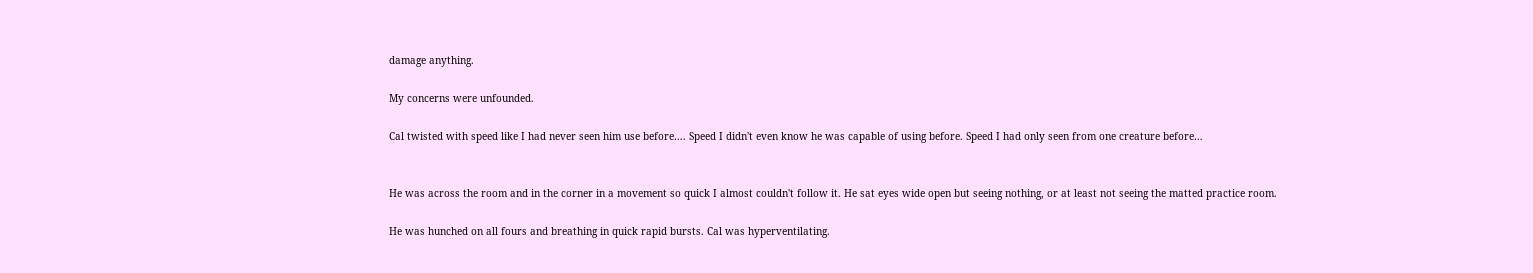damage anything.

My concerns were unfounded.

Cal twisted with speed like I had never seen him use before…. Speed I didn't even know he was capable of using before. Speed I had only seen from one creature before…


He was across the room and in the corner in a movement so quick I almost couldn't follow it. He sat eyes wide open but seeing nothing, or at least not seeing the matted practice room.

He was hunched on all fours and breathing in quick rapid bursts. Cal was hyperventilating.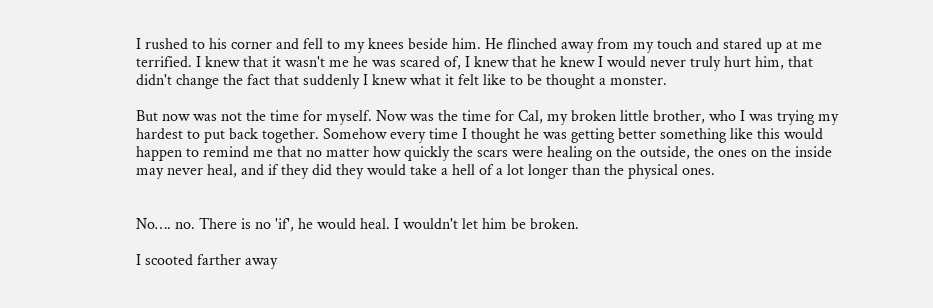I rushed to his corner and fell to my knees beside him. He flinched away from my touch and stared up at me terrified. I knew that it wasn't me he was scared of, I knew that he knew I would never truly hurt him, that didn't change the fact that suddenly I knew what it felt like to be thought a monster.

But now was not the time for myself. Now was the time for Cal, my broken little brother, who I was trying my hardest to put back together. Somehow every time I thought he was getting better something like this would happen to remind me that no matter how quickly the scars were healing on the outside, the ones on the inside may never heal, and if they did they would take a hell of a lot longer than the physical ones.


No…. no. There is no 'if', he would heal. I wouldn't let him be broken.

I scooted farther away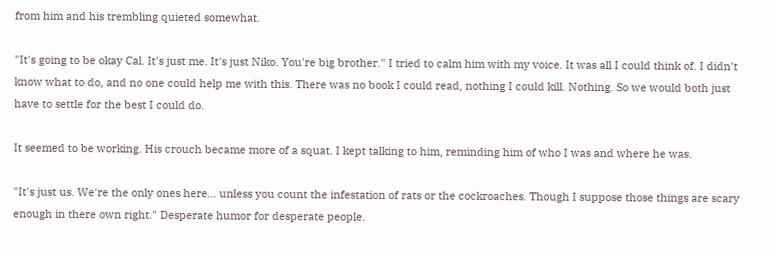from him and his trembling quieted somewhat.

"It's going to be okay Cal. It's just me. It's just Niko. You're big brother." I tried to calm him with my voice. It was all I could think of. I didn't know what to do, and no one could help me with this. There was no book I could read, nothing I could kill. Nothing. So we would both just have to settle for the best I could do.

It seemed to be working. His crouch became more of a squat. I kept talking to him, reminding him of who I was and where he was.

"It's just us. We're the only ones here… unless you count the infestation of rats or the cockroaches. Though I suppose those things are scary enough in there own right." Desperate humor for desperate people.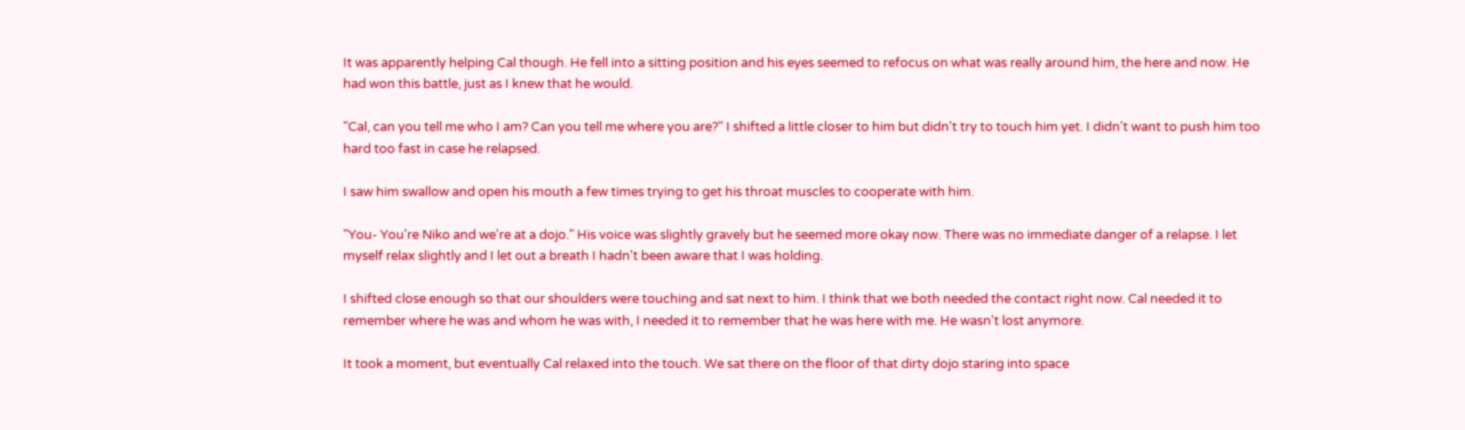It was apparently helping Cal though. He fell into a sitting position and his eyes seemed to refocus on what was really around him, the here and now. He had won this battle, just as I knew that he would.

"Cal, can you tell me who I am? Can you tell me where you are?" I shifted a little closer to him but didn't try to touch him yet. I didn't want to push him too hard too fast in case he relapsed.

I saw him swallow and open his mouth a few times trying to get his throat muscles to cooperate with him.

"You- You're Niko and we're at a dojo." His voice was slightly gravely but he seemed more okay now. There was no immediate danger of a relapse. I let myself relax slightly and I let out a breath I hadn't been aware that I was holding.

I shifted close enough so that our shoulders were touching and sat next to him. I think that we both needed the contact right now. Cal needed it to remember where he was and whom he was with, I needed it to remember that he was here with me. He wasn't lost anymore.

It took a moment, but eventually Cal relaxed into the touch. We sat there on the floor of that dirty dojo staring into space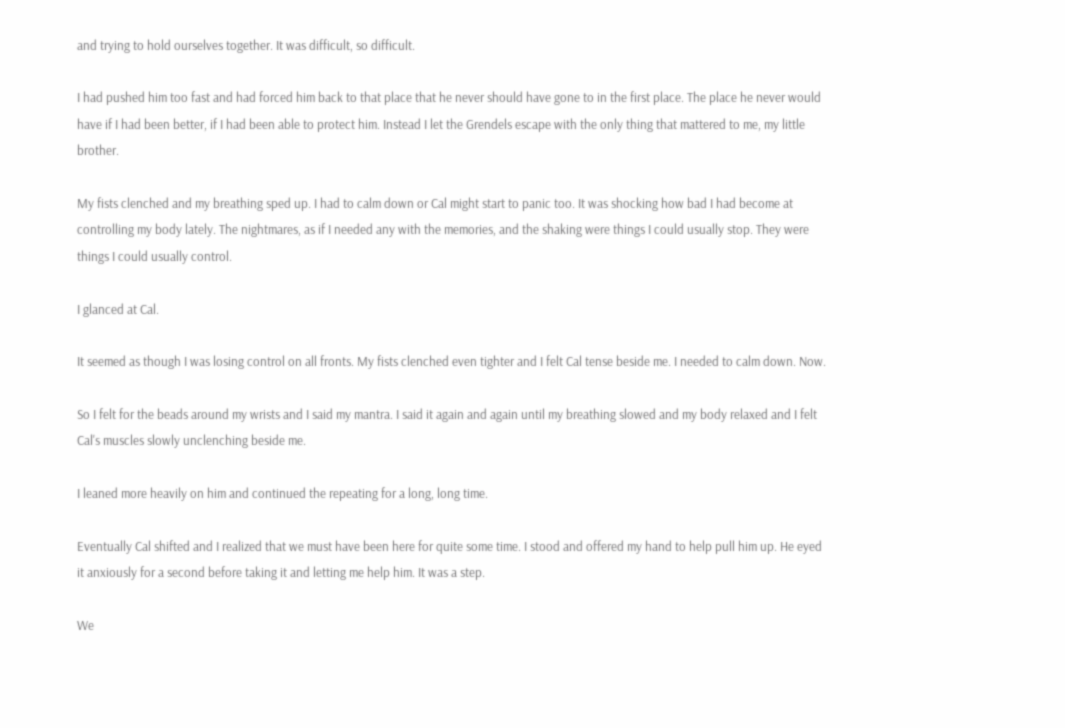and trying to hold ourselves together. It was difficult, so difficult.

I had pushed him too fast and had forced him back to that place that he never should have gone to in the first place. The place he never would have if I had been better, if I had been able to protect him. Instead I let the Grendels escape with the only thing that mattered to me, my little brother.

My fists clenched and my breathing sped up. I had to calm down or Cal might start to panic too. It was shocking how bad I had become at controlling my body lately. The nightmares, as if I needed any with the memories, and the shaking were things I could usually stop. They were things I could usually control.

I glanced at Cal.

It seemed as though I was losing control on all fronts. My fists clenched even tighter and I felt Cal tense beside me. I needed to calm down. Now.

So I felt for the beads around my wrists and I said my mantra. I said it again and again until my breathing slowed and my body relaxed and I felt Cal's muscles slowly unclenching beside me.

I leaned more heavily on him and continued the repeating for a long, long time.

Eventually Cal shifted and I realized that we must have been here for quite some time. I stood and offered my hand to help pull him up. He eyed it anxiously for a second before taking it and letting me help him. It was a step.

We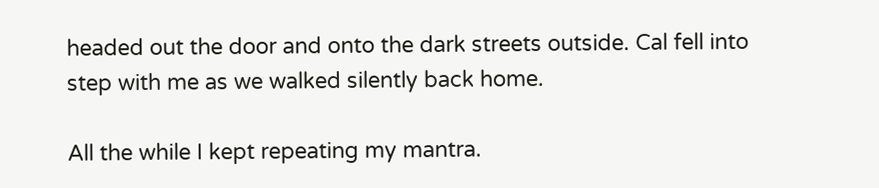headed out the door and onto the dark streets outside. Cal fell into step with me as we walked silently back home.

All the while I kept repeating my mantra.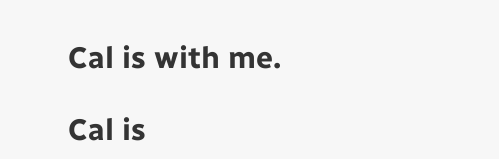Cal is with me.

Cal is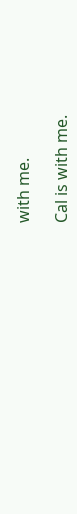with me.

Cal is with me.